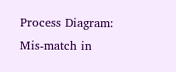Process Diagram: Mis-match in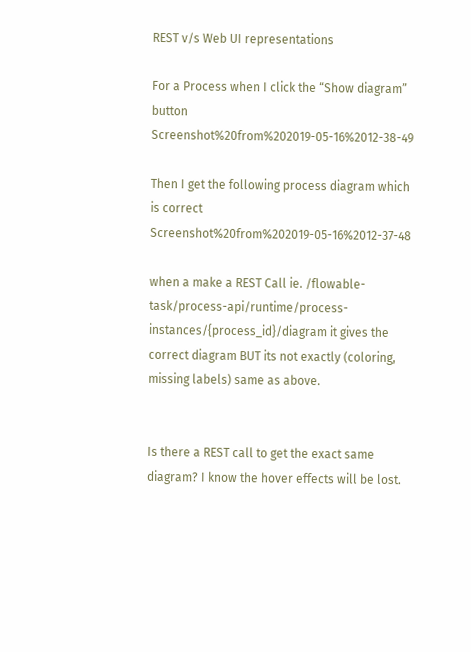REST v/s Web UI representations

For a Process when I click the “Show diagram” button Screenshot%20from%202019-05-16%2012-38-49

Then I get the following process diagram which is correct Screenshot%20from%202019-05-16%2012-37-48

when a make a REST Call ie. /flowable-task/process-api/runtime/process-instances/{process_id}/diagram it gives the correct diagram BUT its not exactly (coloring, missing labels) same as above.


Is there a REST call to get the exact same diagram? I know the hover effects will be lost.